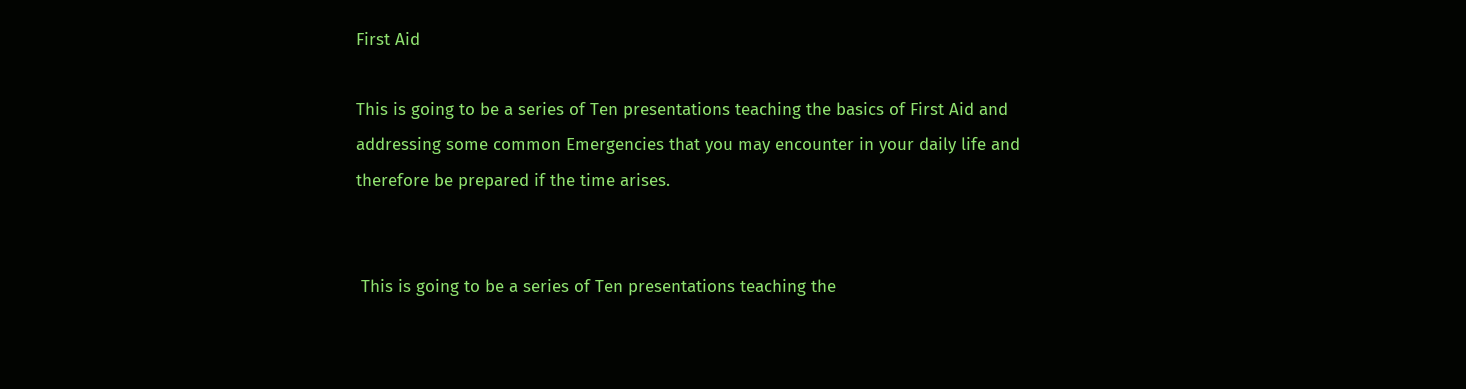First Aid

This is going to be a series of Ten presentations teaching the basics of First Aid and addressing some common Emergencies that you may encounter in your daily life and therefore be prepared if the time arises.


 This is going to be a series of Ten presentations teaching the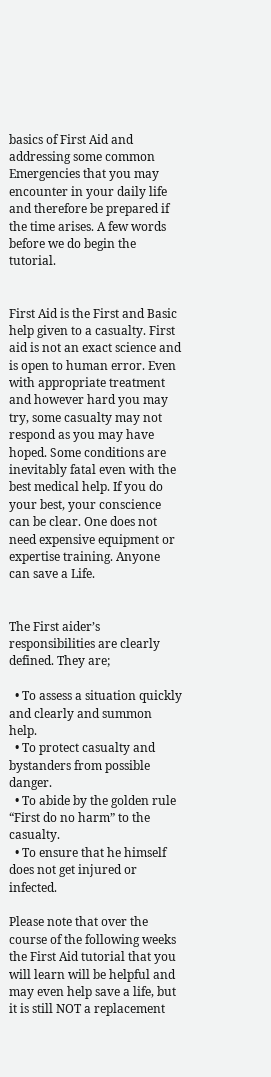basics of First Aid and addressing some common Emergencies that you may encounter in your daily life and therefore be prepared if the time arises. A few words before we do begin the tutorial.


First Aid is the First and Basic help given to a casualty. First aid is not an exact science and is open to human error. Even with appropriate treatment and however hard you may try, some casualty may not respond as you may have hoped. Some conditions are inevitably fatal even with the best medical help. If you do your best, your conscience can be clear. One does not need expensive equipment or expertise training. Anyone can save a Life.


The First aider’s responsibilities are clearly defined. They are;

  • To assess a situation quickly and clearly and summon help.
  • To protect casualty and bystanders from possible danger.
  • To abide by the golden rule “First do no harm” to the casualty.
  • To ensure that he himself does not get injured or infected.

Please note that over the course of the following weeks the First Aid tutorial that you will learn will be helpful and may even help save a life, but it is still NOT a replacement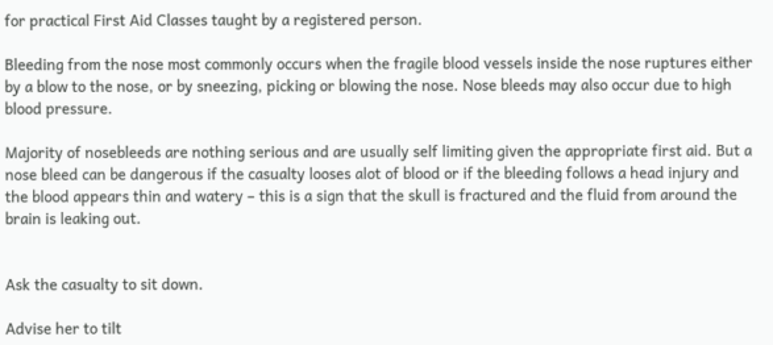for practical First Aid Classes taught by a registered person.

Bleeding from the nose most commonly occurs when the fragile blood vessels inside the nose ruptures either by a blow to the nose, or by sneezing, picking or blowing the nose. Nose bleeds may also occur due to high blood pressure.

Majority of nosebleeds are nothing serious and are usually self limiting given the appropriate first aid. But a nose bleed can be dangerous if the casualty looses alot of blood or if the bleeding follows a head injury and the blood appears thin and watery – this is a sign that the skull is fractured and the fluid from around the brain is leaking out.


Ask the casualty to sit down.

Advise her to tilt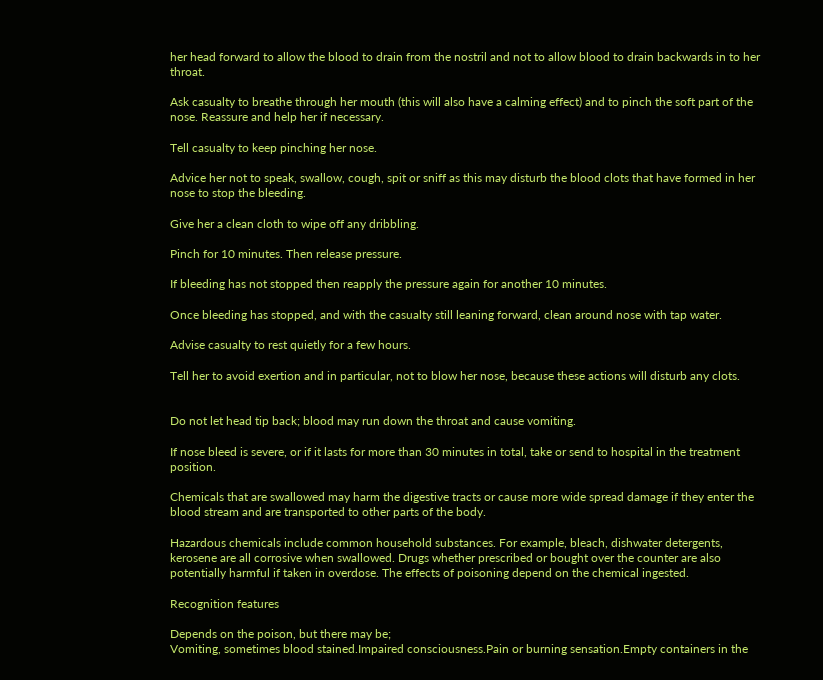her head forward to allow the blood to drain from the nostril and not to allow blood to drain backwards in to her throat.

Ask casualty to breathe through her mouth (this will also have a calming effect) and to pinch the soft part of the nose. Reassure and help her if necessary.

Tell casualty to keep pinching her nose.

Advice her not to speak, swallow, cough, spit or sniff as this may disturb the blood clots that have formed in her nose to stop the bleeding.

Give her a clean cloth to wipe off any dribbling.

Pinch for 10 minutes. Then release pressure.

If bleeding has not stopped then reapply the pressure again for another 10 minutes.

Once bleeding has stopped, and with the casualty still leaning forward, clean around nose with tap water.

Advise casualty to rest quietly for a few hours.

Tell her to avoid exertion and in particular, not to blow her nose, because these actions will disturb any clots.


Do not let head tip back; blood may run down the throat and cause vomiting.

If nose bleed is severe, or if it lasts for more than 30 minutes in total, take or send to hospital in the treatment position.

Chemicals that are swallowed may harm the digestive tracts or cause more wide spread damage if they enter the blood stream and are transported to other parts of the body.

Hazardous chemicals include common household substances. For example, bleach, dishwater detergents, kerosene are all corrosive when swallowed. Drugs whether prescribed or bought over the counter are also potentially harmful if taken in overdose. The effects of poisoning depend on the chemical ingested.

Recognition features

Depends on the poison, but there may be;
Vomiting, sometimes blood stained.Impaired consciousness.Pain or burning sensation.Empty containers in the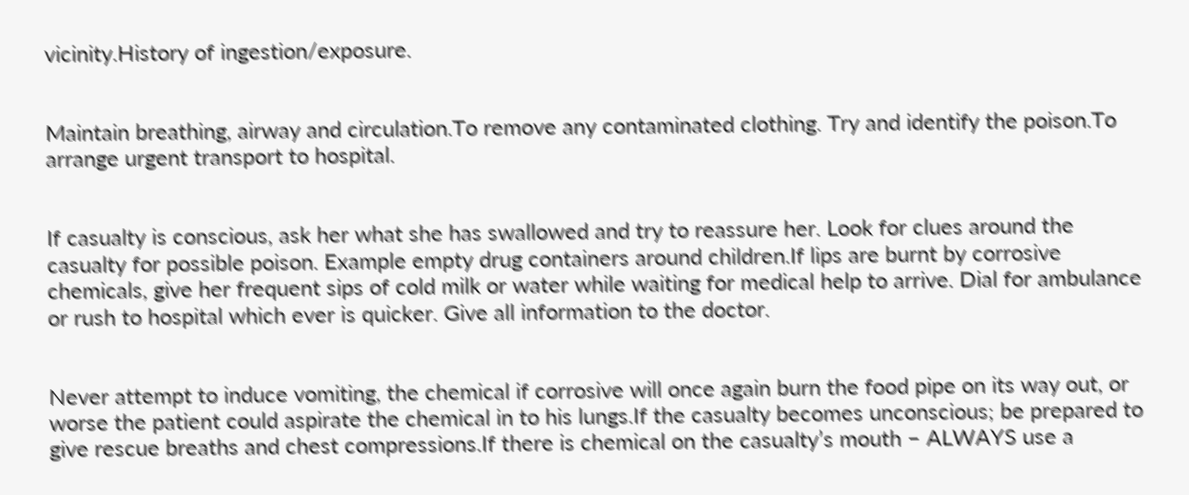vicinity.History of ingestion/exposure.


Maintain breathing, airway and circulation.To remove any contaminated clothing. Try and identify the poison.To arrange urgent transport to hospital.


If casualty is conscious, ask her what she has swallowed and try to reassure her. Look for clues around the casualty for possible poison. Example empty drug containers around children.If lips are burnt by corrosive chemicals, give her frequent sips of cold milk or water while waiting for medical help to arrive. Dial for ambulance or rush to hospital which ever is quicker. Give all information to the doctor.


Never attempt to induce vomiting, the chemical if corrosive will once again burn the food pipe on its way out, or worse the patient could aspirate the chemical in to his lungs.If the casualty becomes unconscious; be prepared to give rescue breaths and chest compressions.If there is chemical on the casualty’s mouth – ALWAYS use a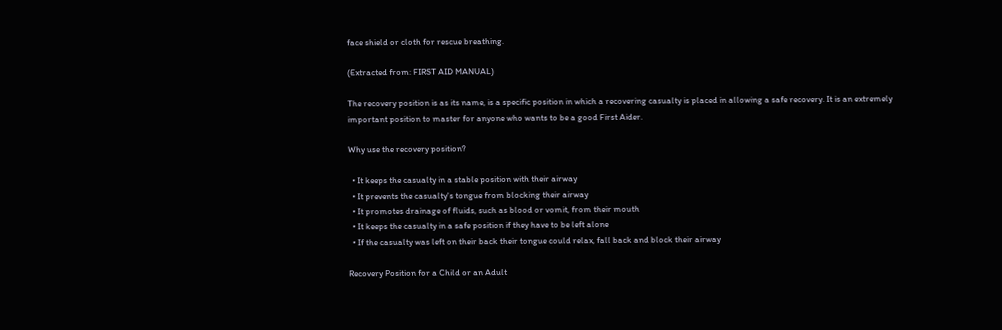face shield or cloth for rescue breathing.

(Extracted from: FIRST AID MANUAL)

The recovery position is as its name, is a specific position in which a recovering casualty is placed in allowing a safe recovery. It is an extremely important position to master for anyone who wants to be a good First Aider.

Why use the recovery position?

  • It keeps the casualty in a stable position with their airway
  • It prevents the casualty's tongue from blocking their airway
  • It promotes drainage of fluids, such as blood or vomit, from their mouth
  • It keeps the casualty in a safe position if they have to be left alone
  • If the casualty was left on their back their tongue could relax, fall back and block their airway

Recovery Position for a Child or an Adult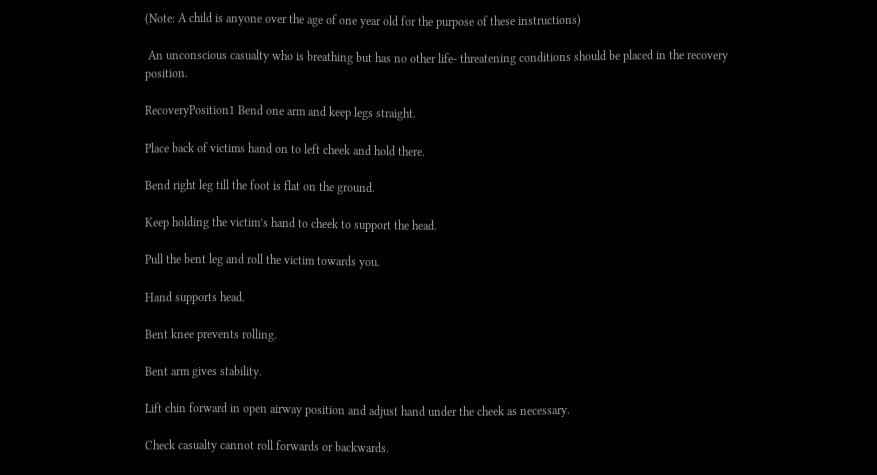(Note: A child is anyone over the age of one year old for the purpose of these instructions)

 An unconscious casualty who is breathing but has no other life- threatening conditions should be placed in the recovery position.

RecoveryPosition1 Bend one arm and keep legs straight.

Place back of victims hand on to left cheek and hold there.

Bend right leg till the foot is flat on the ground.

Keep holding the victim’s hand to cheek to support the head.

Pull the bent leg and roll the victim towards you.

Hand supports head.

Bent knee prevents rolling.

Bent arm gives stability.

Lift chin forward in open airway position and adjust hand under the cheek as necessary.

Check casualty cannot roll forwards or backwards.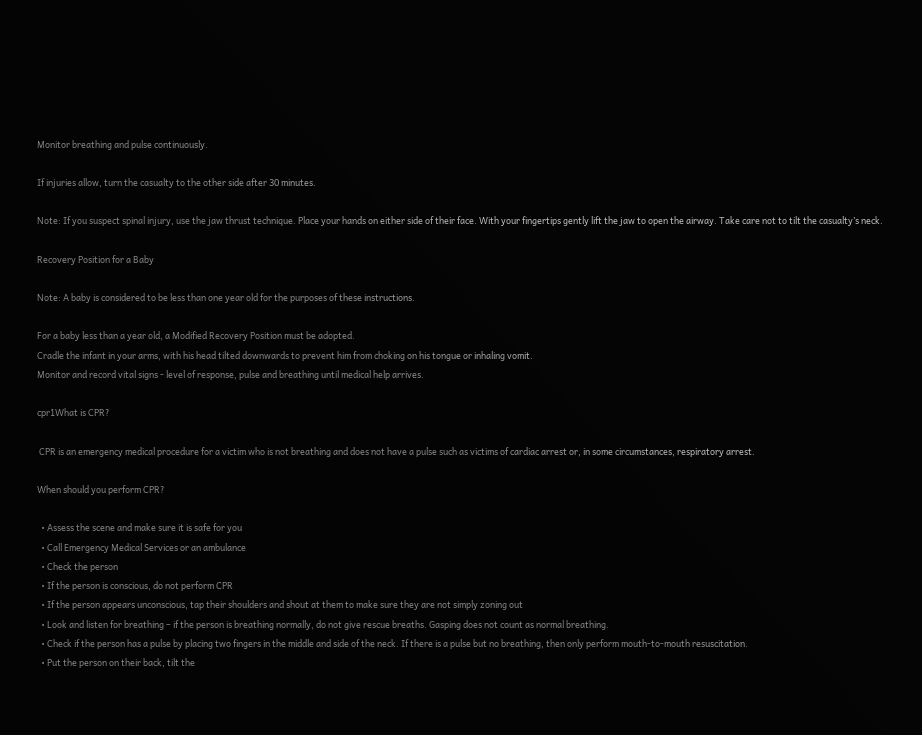Monitor breathing and pulse continuously.

If injuries allow, turn the casualty to the other side after 30 minutes.

Note: If you suspect spinal injury, use the jaw thrust technique. Place your hands on either side of their face. With your fingertips gently lift the jaw to open the airway. Take care not to tilt the casualty’s neck.

Recovery Position for a Baby

Note: A baby is considered to be less than one year old for the purposes of these instructions.

For a baby less than a year old, a Modified Recovery Position must be adopted.
Cradle the infant in your arms, with his head tilted downwards to prevent him from choking on his tongue or inhaling vomit.
Monitor and record vital signs - level of response, pulse and breathing until medical help arrives.

cpr1What is CPR?

 CPR is an emergency medical procedure for a victim who is not breathing and does not have a pulse such as victims of cardiac arrest or, in some circumstances, respiratory arrest.

When should you perform CPR?

  • Assess the scene and make sure it is safe for you
  • Call Emergency Medical Services or an ambulance
  • Check the person
  • If the person is conscious, do not perform CPR
  • If the person appears unconscious, tap their shoulders and shout at them to make sure they are not simply zoning out
  • Look and listen for breathing – if the person is breathing normally, do not give rescue breaths. Gasping does not count as normal breathing.
  • Check if the person has a pulse by placing two fingers in the middle and side of the neck. If there is a pulse but no breathing, then only perform mouth-to-mouth resuscitation.
  • Put the person on their back, tilt the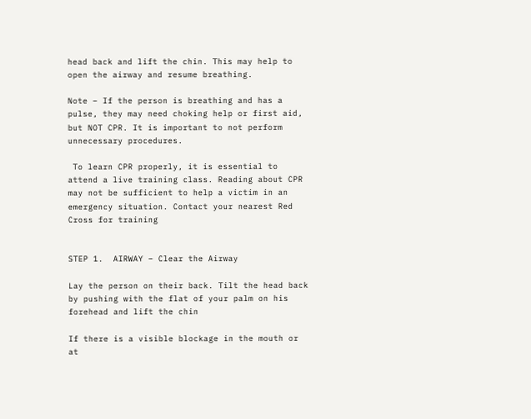head back and lift the chin. This may help to open the airway and resume breathing.

Note – If the person is breathing and has a pulse, they may need choking help or first aid, but NOT CPR. It is important to not perform unnecessary procedures.

 To learn CPR properly, it is essential to attend a live training class. Reading about CPR may not be sufficient to help a victim in an emergency situation. Contact your nearest Red Cross for training


STEP 1.  AIRWAY – Clear the Airway

Lay the person on their back. Tilt the head back by pushing with the flat of your palm on his forehead and lift the chin

If there is a visible blockage in the mouth or at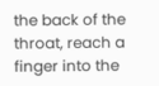the back of the throat, reach a finger into the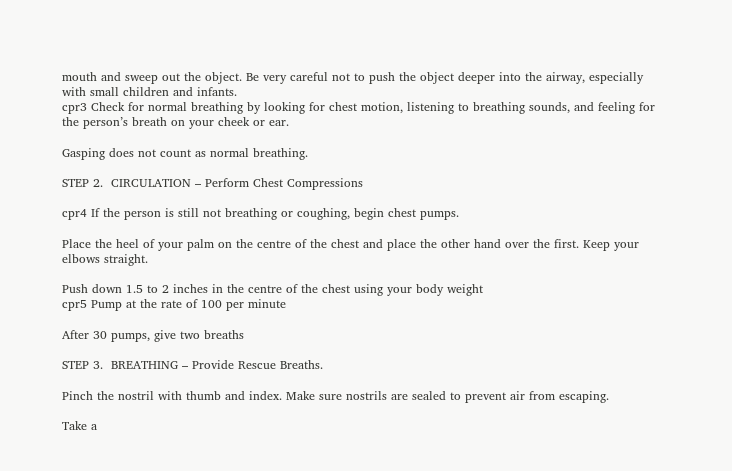mouth and sweep out the object. Be very careful not to push the object deeper into the airway, especially with small children and infants.
cpr3 Check for normal breathing by looking for chest motion, listening to breathing sounds, and feeling for the person’s breath on your cheek or ear.

Gasping does not count as normal breathing.

STEP 2.  CIRCULATION – Perform Chest Compressions

cpr4 If the person is still not breathing or coughing, begin chest pumps.

Place the heel of your palm on the centre of the chest and place the other hand over the first. Keep your elbows straight.

Push down 1.5 to 2 inches in the centre of the chest using your body weight
cpr5 Pump at the rate of 100 per minute

After 30 pumps, give two breaths

STEP 3.  BREATHING – Provide Rescue Breaths.

Pinch the nostril with thumb and index. Make sure nostrils are sealed to prevent air from escaping.

Take a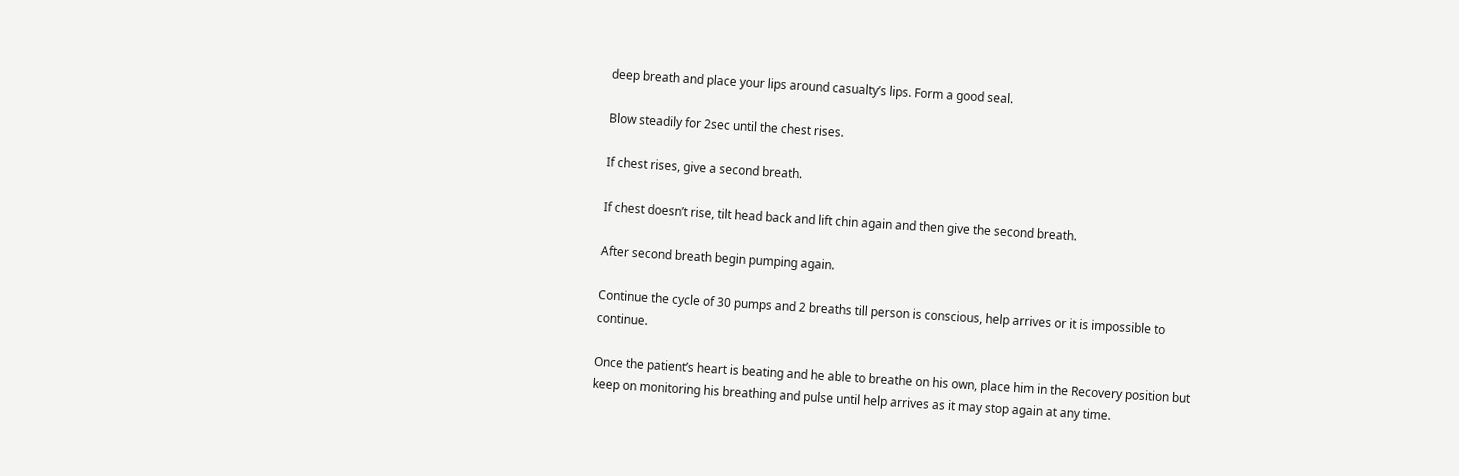deep breath and place your lips around casualty’s lips. Form a good seal.

Blow steadily for 2sec until the chest rises.

If chest rises, give a second breath.

If chest doesn’t rise, tilt head back and lift chin again and then give the second breath.

After second breath begin pumping again.

Continue the cycle of 30 pumps and 2 breaths till person is conscious, help arrives or it is impossible to continue.

Once the patient’s heart is beating and he able to breathe on his own, place him in the Recovery position but keep on monitoring his breathing and pulse until help arrives as it may stop again at any time.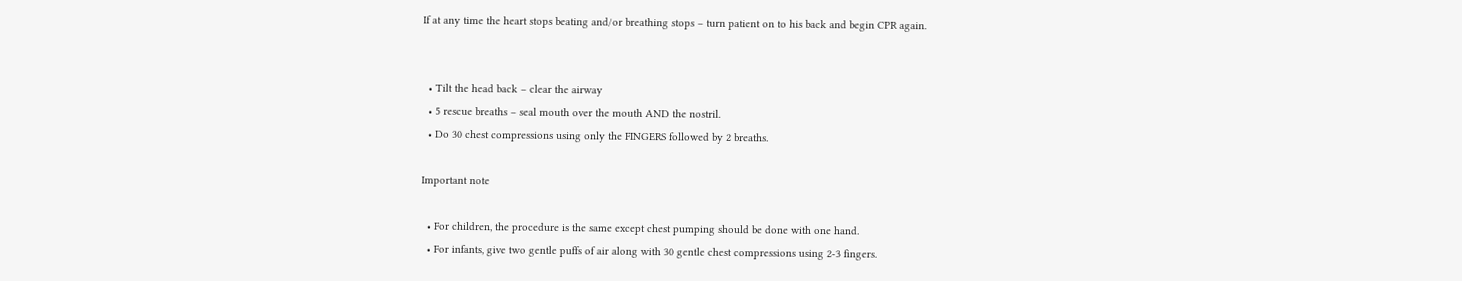If at any time the heart stops beating and/or breathing stops – turn patient on to his back and begin CPR again.


  • Tilt the head back – clear the airway
  • 5 rescue breaths – seal mouth over the mouth AND the nostril.
  • Do 30 chest compressions using only the FINGERS followed by 2 breaths.

Important note

  • For children, the procedure is the same except chest pumping should be done with one hand.
  • For infants, give two gentle puffs of air along with 30 gentle chest compressions using 2-3 fingers.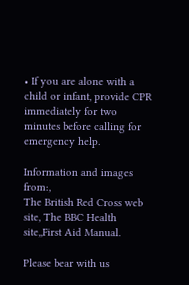• If you are alone with a child or infant, provide CPR immediately for two minutes before calling for emergency help.

Information and images from:,
The British Red Cross web site, The BBC Health site,,First Aid Manual.

Please bear with us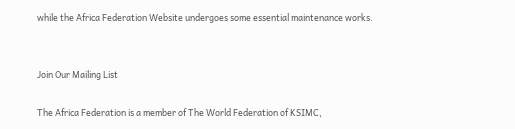while the Africa Federation Website undergoes some essential maintenance works.


Join Our Mailing List

The Africa Federation is a member of The World Federation of KSIMC,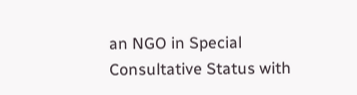an NGO in Special Consultative Status with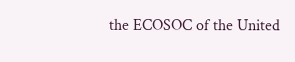the ECOSOC of the United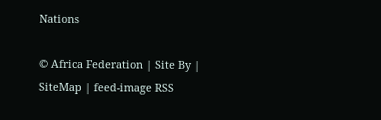Nations

© Africa Federation | Site By | SiteMap | feed-image RSS